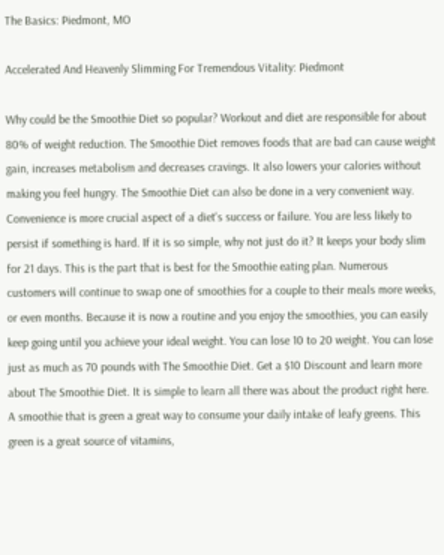The Basics: Piedmont, MO

Accelerated And Heavenly Slimming For Tremendous Vitality: Piedmont

Why could be the Smoothie Diet so popular? Workout and diet are responsible for about 80% of weight reduction. The Smoothie Diet removes foods that are bad can cause weight gain, increases metabolism and decreases cravings. It also lowers your calories without making you feel hungry. The Smoothie Diet can also be done in a very convenient way. Convenience is more crucial aspect of a diet's success or failure. You are less likely to persist if something is hard. If it is so simple, why not just do it? It keeps your body slim for 21 days. This is the part that is best for the Smoothie eating plan. Numerous customers will continue to swap one of smoothies for a couple to their meals more weeks, or even months. Because it is now a routine and you enjoy the smoothies, you can easily keep going until you achieve your ideal weight. You can lose 10 to 20 weight. You can lose just as much as 70 pounds with The Smoothie Diet. Get a $10 Discount and learn more about The Smoothie Diet. It is simple to learn all there was about the product right here. A smoothie that is green a great way to consume your daily intake of leafy greens. This green is a great source of vitamins,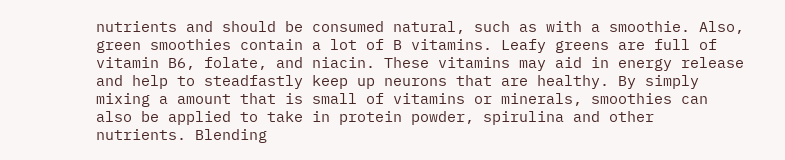nutrients and should be consumed natural, such as with a smoothie. Also, green smoothies contain a lot of B vitamins. Leafy greens are full of vitamin B6, folate, and niacin. These vitamins may aid in energy release and help to steadfastly keep up neurons that are healthy. By simply mixing a amount that is small of vitamins or minerals, smoothies can also be applied to take in protein powder, spirulina and other nutrients. Blending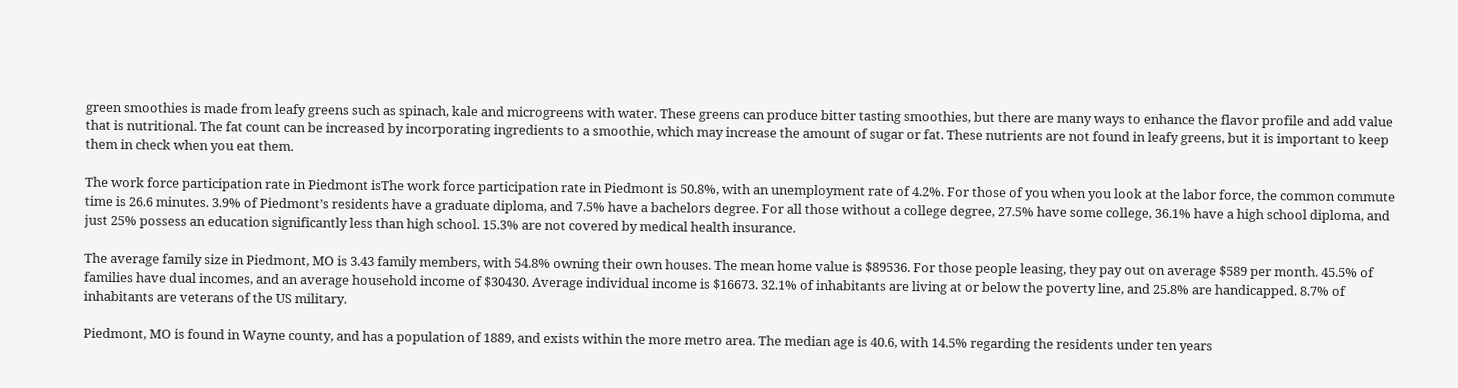green smoothies is made from leafy greens such as spinach, kale and microgreens with water. These greens can produce bitter tasting smoothies, but there are many ways to enhance the flavor profile and add value that is nutritional. The fat count can be increased by incorporating ingredients to a smoothie, which may increase the amount of sugar or fat. These nutrients are not found in leafy greens, but it is important to keep them in check when you eat them.

The work force participation rate in Piedmont isThe work force participation rate in Piedmont is 50.8%, with an unemployment rate of 4.2%. For those of you when you look at the labor force, the common commute time is 26.6 minutes. 3.9% of Piedmont’s residents have a graduate diploma, and 7.5% have a bachelors degree. For all those without a college degree, 27.5% have some college, 36.1% have a high school diploma, and just 25% possess an education significantly less than high school. 15.3% are not covered by medical health insurance.

The average family size in Piedmont, MO is 3.43 family members, with 54.8% owning their own houses. The mean home value is $89536. For those people leasing, they pay out on average $589 per month. 45.5% of families have dual incomes, and an average household income of $30430. Average individual income is $16673. 32.1% of inhabitants are living at or below the poverty line, and 25.8% are handicapped. 8.7% of inhabitants are veterans of the US military.

Piedmont, MO is found in Wayne county, and has a population of 1889, and exists within the more metro area. The median age is 40.6, with 14.5% regarding the residents under ten years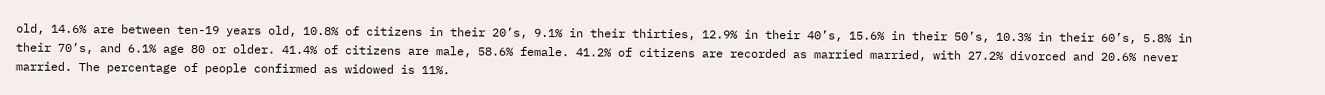old, 14.6% are between ten-19 years old, 10.8% of citizens in their 20’s, 9.1% in their thirties, 12.9% in their 40’s, 15.6% in their 50’s, 10.3% in their 60’s, 5.8% in their 70’s, and 6.1% age 80 or older. 41.4% of citizens are male, 58.6% female. 41.2% of citizens are recorded as married married, with 27.2% divorced and 20.6% never married. The percentage of people confirmed as widowed is 11%.